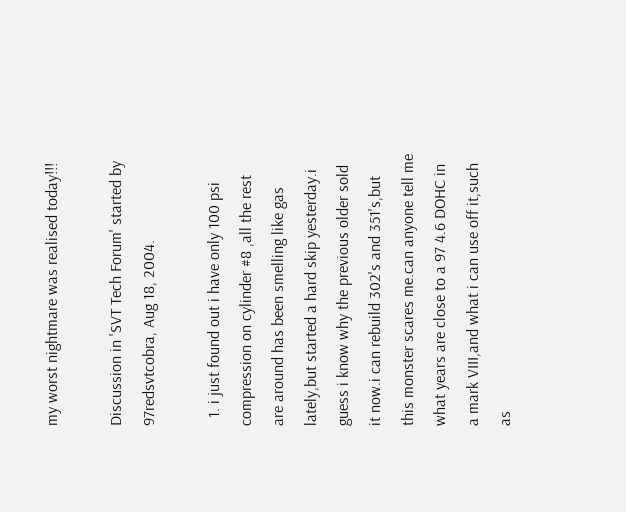my worst nightmare was realised today!!!

Discussion in 'SVT Tech Forum' started by 97redsvtcobra, Aug 18, 2004.

  1. i just found out i have only 100 psi compression on cylinder #8 ,all the rest are around has been smelling like gas lately,but started a hard skip yesterday.i guess i know why the previous older sold it now.i can rebuild 302's and 351's,but this monster scares me.can anyone tell me what years are close to a 97 4.6 DOHC in a mark VIII,and what i can use off it,such as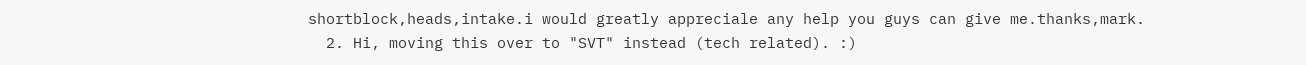shortblock,heads,intake.i would greatly appreciale any help you guys can give me.thanks,mark.
  2. Hi, moving this over to "SVT" instead (tech related). :)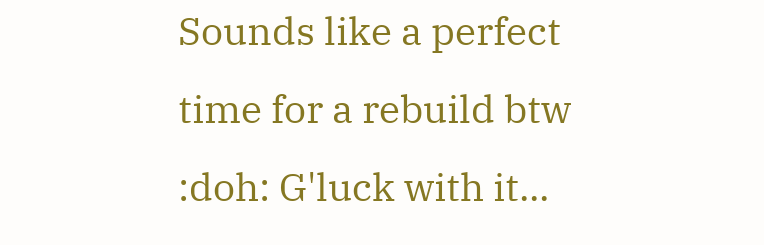Sounds like a perfect time for a rebuild btw :doh: G'luck with it...